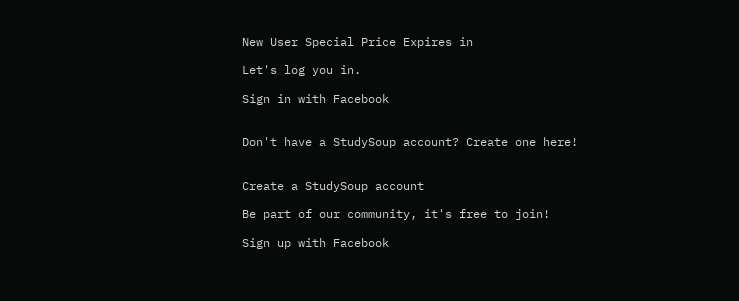New User Special Price Expires in

Let's log you in.

Sign in with Facebook


Don't have a StudySoup account? Create one here!


Create a StudySoup account

Be part of our community, it's free to join!

Sign up with Facebook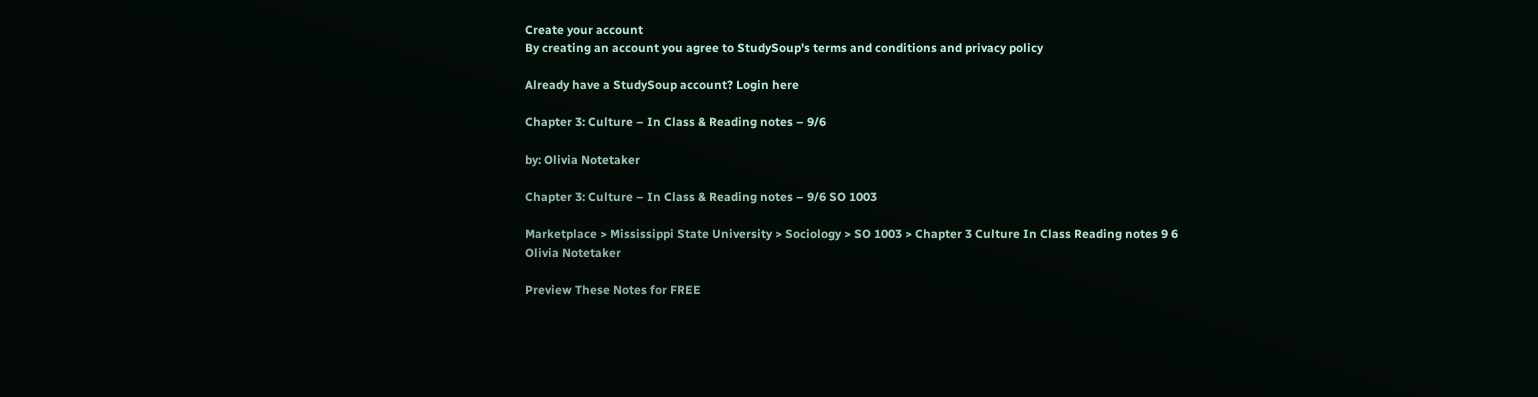Create your account
By creating an account you agree to StudySoup's terms and conditions and privacy policy

Already have a StudySoup account? Login here

Chapter 3: Culture – In Class & Reading notes – 9/6

by: Olivia Notetaker

Chapter 3: Culture – In Class & Reading notes – 9/6 SO 1003

Marketplace > Mississippi State University > Sociology > SO 1003 > Chapter 3 Culture In Class Reading notes 9 6
Olivia Notetaker

Preview These Notes for FREE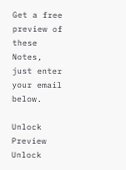Get a free preview of these Notes, just enter your email below.

Unlock Preview
Unlock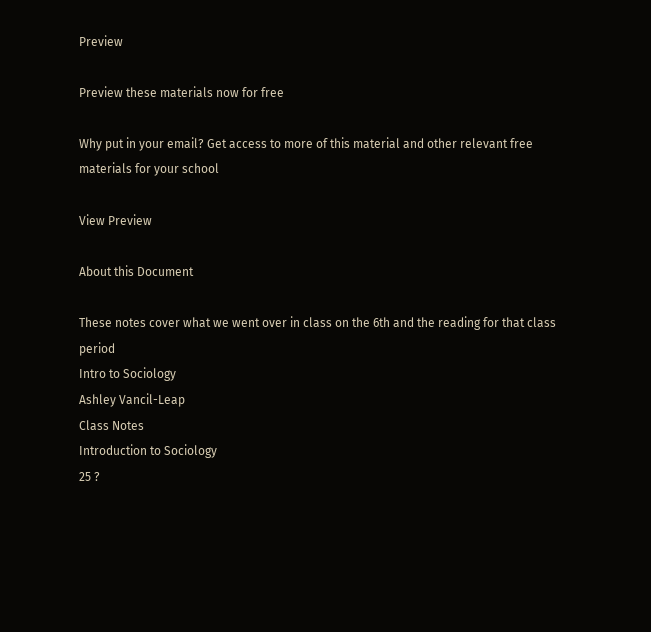Preview

Preview these materials now for free

Why put in your email? Get access to more of this material and other relevant free materials for your school

View Preview

About this Document

These notes cover what we went over in class on the 6th and the reading for that class period
Intro to Sociology
Ashley Vancil-Leap
Class Notes
Introduction to Sociology
25 ?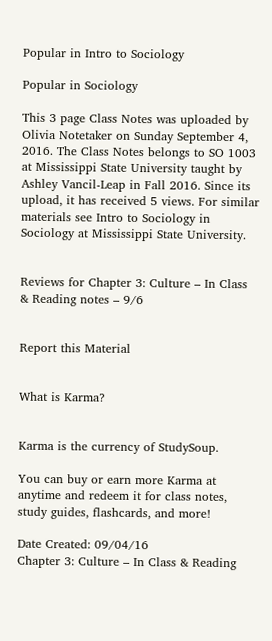Popular in Intro to Sociology

Popular in Sociology

This 3 page Class Notes was uploaded by Olivia Notetaker on Sunday September 4, 2016. The Class Notes belongs to SO 1003 at Mississippi State University taught by Ashley Vancil-Leap in Fall 2016. Since its upload, it has received 5 views. For similar materials see Intro to Sociology in Sociology at Mississippi State University.


Reviews for Chapter 3: Culture – In Class & Reading notes – 9/6


Report this Material


What is Karma?


Karma is the currency of StudySoup.

You can buy or earn more Karma at anytime and redeem it for class notes, study guides, flashcards, and more!

Date Created: 09/04/16
Chapter 3: Culture – In Class & Reading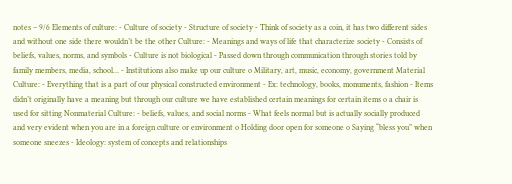notes – 9/6 Elements of culture: - Culture of society - Structure of society - Think of society as a coin, it has two different sides and without one side there wouldn’t be the other Culture: - Meanings and ways of life that characterize society - Consists of beliefs, values, norms, and symbols - Culture is not biological - Passed down through communication through stories told by family members, media, school… - Institutions also make up our culture o Military, art, music, economy, government Material Culture: - Everything that is a part of our physical constructed environment - Ex: technology, books, monuments, fashion - Items didn’t originally have a meaning but through our culture we have established certain meanings for certain items o a chair is used for sitting Nonmaterial Culture: - beliefs, values, and social norms - What feels normal but is actually socially produced and very evident when you are in a foreign culture or environment o Holding door open for someone o Saying “bless you” when someone sneezes - Ideology: system of concepts and relationships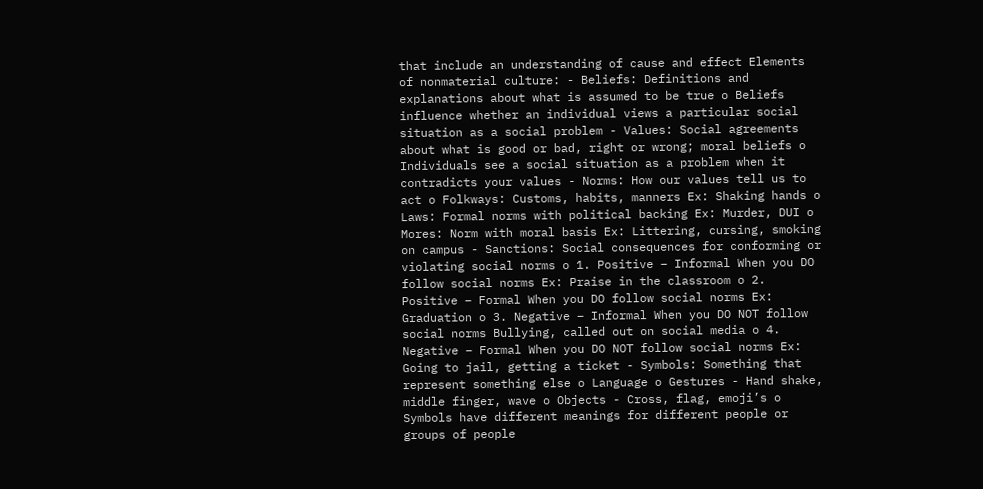that include an understanding of cause and effect Elements of nonmaterial culture: - Beliefs: Definitions and explanations about what is assumed to be true o Beliefs influence whether an individual views a particular social situation as a social problem - Values: Social agreements about what is good or bad, right or wrong; moral beliefs o Individuals see a social situation as a problem when it contradicts your values - Norms: How our values tell us to act o Folkways: Customs, habits, manners Ex: Shaking hands o Laws: Formal norms with political backing Ex: Murder, DUI o Mores: Norm with moral basis Ex: Littering, cursing, smoking on campus - Sanctions: Social consequences for conforming or violating social norms o 1. Positive – Informal When you DO follow social norms Ex: Praise in the classroom o 2. Positive – Formal When you DO follow social norms Ex: Graduation o 3. Negative – Informal When you DO NOT follow social norms Bullying, called out on social media o 4. Negative – Formal When you DO NOT follow social norms Ex: Going to jail, getting a ticket - Symbols: Something that represent something else o Language o Gestures - Hand shake, middle finger, wave o Objects - Cross, flag, emoji’s o Symbols have different meanings for different people or groups of people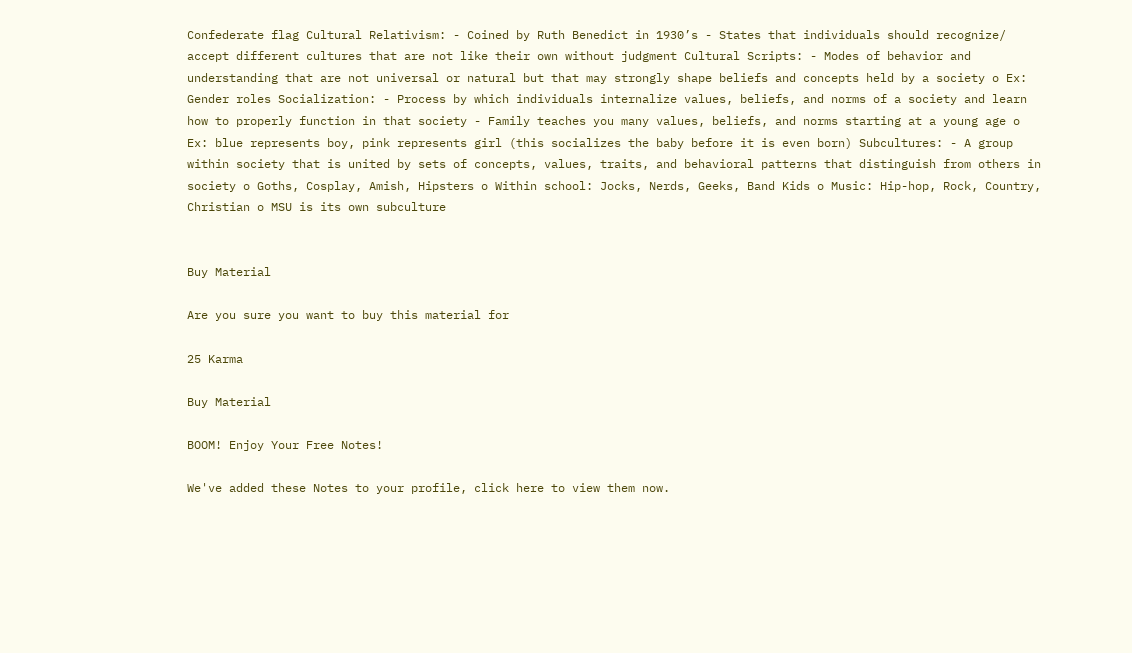Confederate flag Cultural Relativism: - Coined by Ruth Benedict in 1930’s - States that individuals should recognize/ accept different cultures that are not like their own without judgment Cultural Scripts: - Modes of behavior and understanding that are not universal or natural but that may strongly shape beliefs and concepts held by a society o Ex: Gender roles Socialization: - Process by which individuals internalize values, beliefs, and norms of a society and learn how to properly function in that society - Family teaches you many values, beliefs, and norms starting at a young age o Ex: blue represents boy, pink represents girl (this socializes the baby before it is even born) Subcultures: - A group within society that is united by sets of concepts, values, traits, and behavioral patterns that distinguish from others in society o Goths, Cosplay, Amish, Hipsters o Within school: Jocks, Nerds, Geeks, Band Kids o Music: Hip-hop, Rock, Country, Christian o MSU is its own subculture


Buy Material

Are you sure you want to buy this material for

25 Karma

Buy Material

BOOM! Enjoy Your Free Notes!

We've added these Notes to your profile, click here to view them now.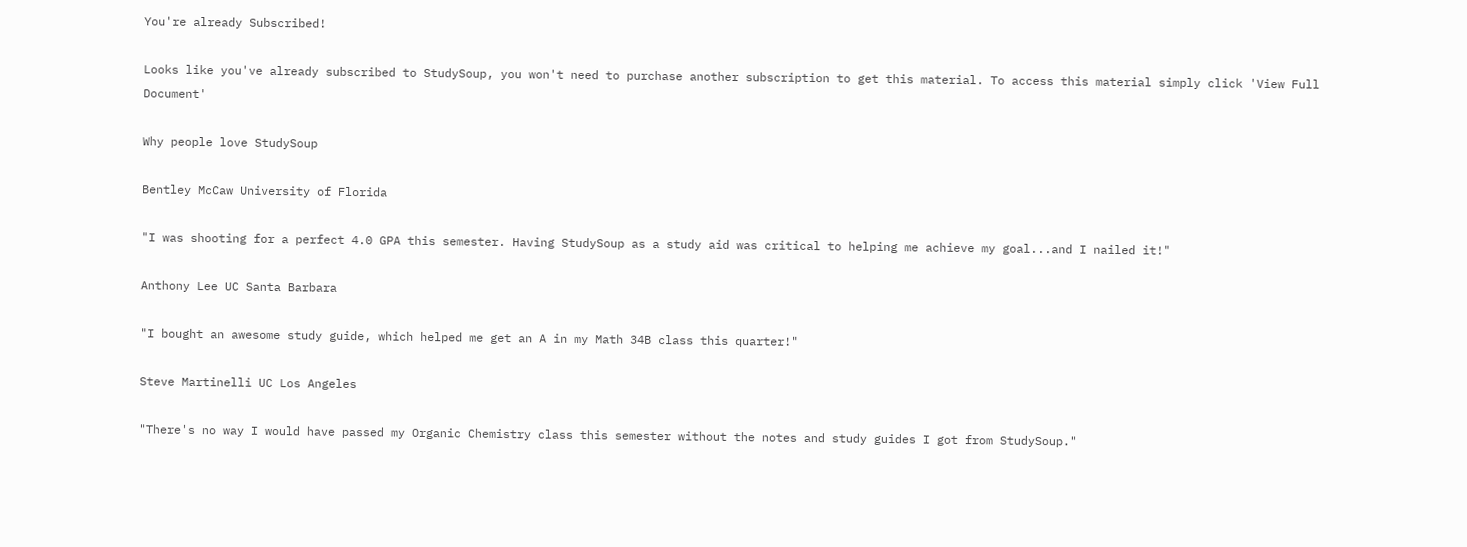You're already Subscribed!

Looks like you've already subscribed to StudySoup, you won't need to purchase another subscription to get this material. To access this material simply click 'View Full Document'

Why people love StudySoup

Bentley McCaw University of Florida

"I was shooting for a perfect 4.0 GPA this semester. Having StudySoup as a study aid was critical to helping me achieve my goal...and I nailed it!"

Anthony Lee UC Santa Barbara

"I bought an awesome study guide, which helped me get an A in my Math 34B class this quarter!"

Steve Martinelli UC Los Angeles

"There's no way I would have passed my Organic Chemistry class this semester without the notes and study guides I got from StudySoup."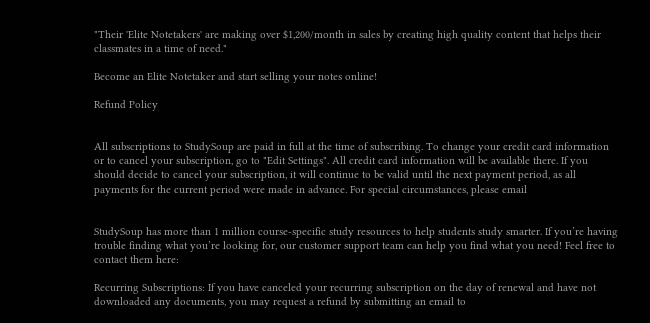"Their 'Elite Notetakers' are making over $1,200/month in sales by creating high quality content that helps their classmates in a time of need."

Become an Elite Notetaker and start selling your notes online!

Refund Policy


All subscriptions to StudySoup are paid in full at the time of subscribing. To change your credit card information or to cancel your subscription, go to "Edit Settings". All credit card information will be available there. If you should decide to cancel your subscription, it will continue to be valid until the next payment period, as all payments for the current period were made in advance. For special circumstances, please email


StudySoup has more than 1 million course-specific study resources to help students study smarter. If you’re having trouble finding what you’re looking for, our customer support team can help you find what you need! Feel free to contact them here:

Recurring Subscriptions: If you have canceled your recurring subscription on the day of renewal and have not downloaded any documents, you may request a refund by submitting an email to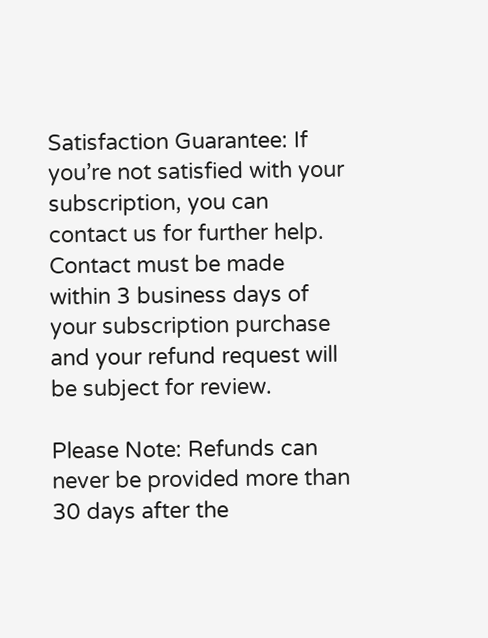Satisfaction Guarantee: If you’re not satisfied with your subscription, you can contact us for further help. Contact must be made within 3 business days of your subscription purchase and your refund request will be subject for review.

Please Note: Refunds can never be provided more than 30 days after the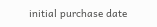initial purchase date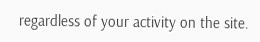regardless of your activity on the site.